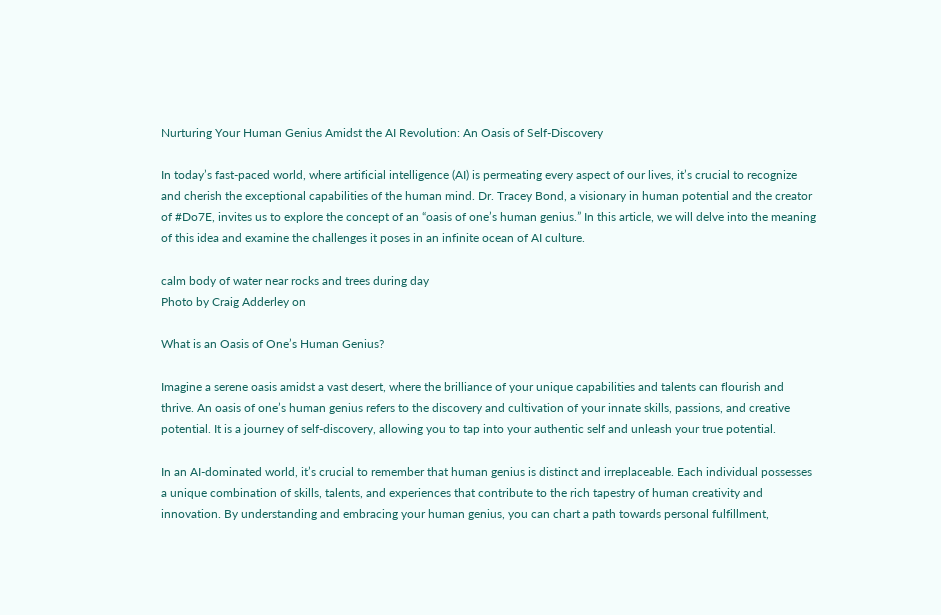Nurturing Your Human Genius Amidst the AI Revolution: An Oasis of Self-Discovery

In today’s fast-paced world, where artificial intelligence (AI) is permeating every aspect of our lives, it’s crucial to recognize and cherish the exceptional capabilities of the human mind. Dr. Tracey Bond, a visionary in human potential and the creator of #Do7E, invites us to explore the concept of an “oasis of one’s human genius.” In this article, we will delve into the meaning of this idea and examine the challenges it poses in an infinite ocean of AI culture.

calm body of water near rocks and trees during day
Photo by Craig Adderley on

What is an Oasis of One’s Human Genius?

Imagine a serene oasis amidst a vast desert, where the brilliance of your unique capabilities and talents can flourish and thrive. An oasis of one’s human genius refers to the discovery and cultivation of your innate skills, passions, and creative potential. It is a journey of self-discovery, allowing you to tap into your authentic self and unleash your true potential.

In an AI-dominated world, it’s crucial to remember that human genius is distinct and irreplaceable. Each individual possesses a unique combination of skills, talents, and experiences that contribute to the rich tapestry of human creativity and innovation. By understanding and embracing your human genius, you can chart a path towards personal fulfillment,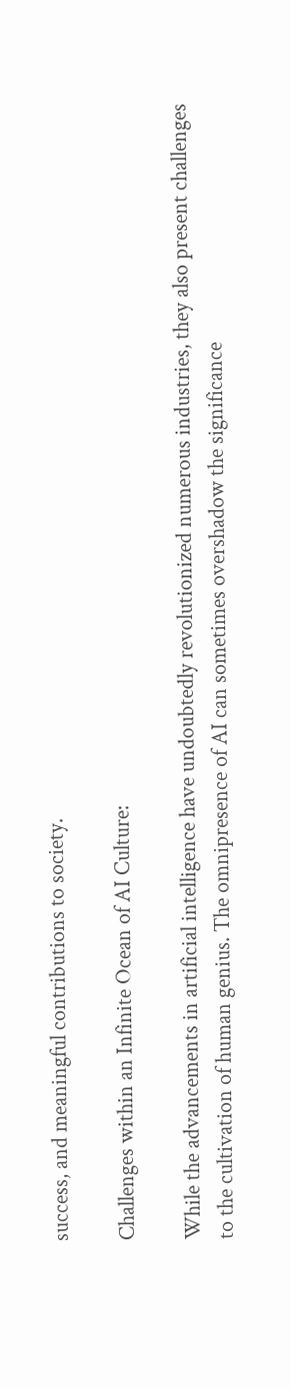success, and meaningful contributions to society.

Challenges within an Infinite Ocean of AI Culture:

While the advancements in artificial intelligence have undoubtedly revolutionized numerous industries, they also present challenges to the cultivation of human genius. The omnipresence of AI can sometimes overshadow the significance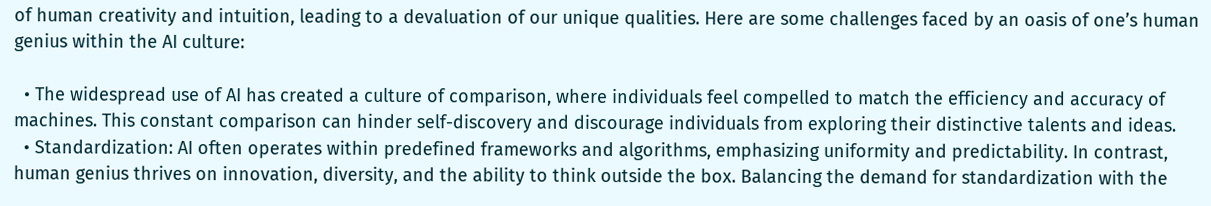of human creativity and intuition, leading to a devaluation of our unique qualities. Here are some challenges faced by an oasis of one’s human genius within the AI culture:

  • The widespread use of AI has created a culture of comparison, where individuals feel compelled to match the efficiency and accuracy of machines. This constant comparison can hinder self-discovery and discourage individuals from exploring their distinctive talents and ideas.
  • Standardization: AI often operates within predefined frameworks and algorithms, emphasizing uniformity and predictability. In contrast, human genius thrives on innovation, diversity, and the ability to think outside the box. Balancing the demand for standardization with the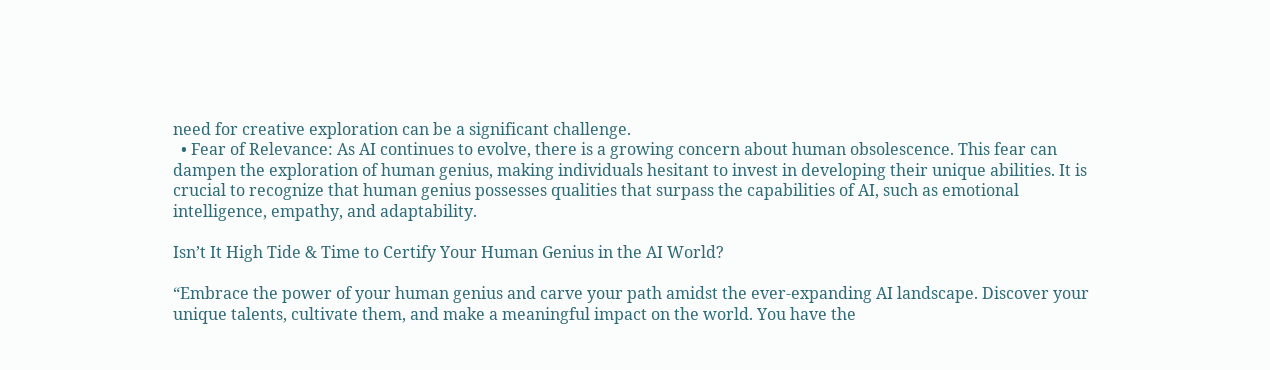need for creative exploration can be a significant challenge.
  • Fear of Relevance: As AI continues to evolve, there is a growing concern about human obsolescence. This fear can dampen the exploration of human genius, making individuals hesitant to invest in developing their unique abilities. It is crucial to recognize that human genius possesses qualities that surpass the capabilities of AI, such as emotional intelligence, empathy, and adaptability.

Isn’t It High Tide & Time to Certify Your Human Genius in the AI World?

“Embrace the power of your human genius and carve your path amidst the ever-expanding AI landscape. Discover your unique talents, cultivate them, and make a meaningful impact on the world. You have the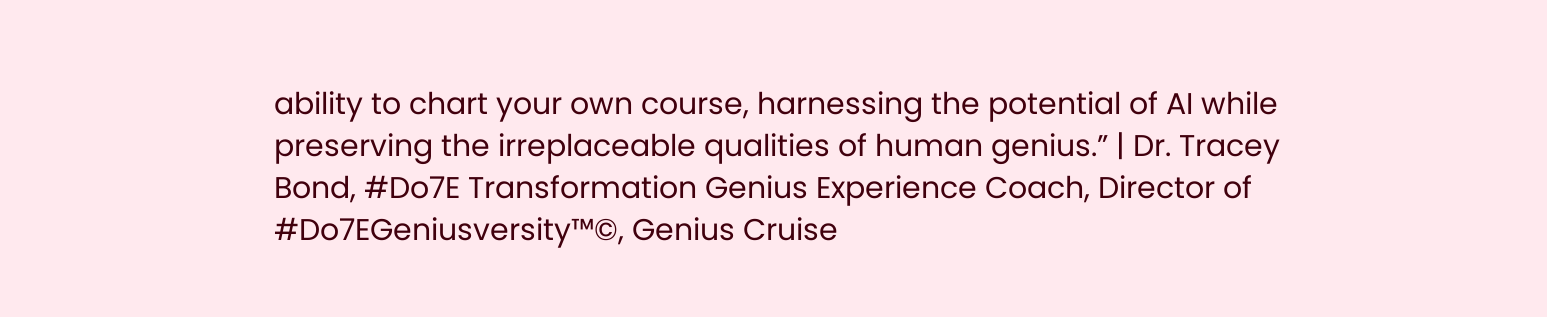ability to chart your own course, harnessing the potential of AI while preserving the irreplaceable qualities of human genius.” | Dr. Tracey Bond, #Do7E Transformation Genius Experience Coach, Director of #Do7EGeniusversity™©, Genius Cruise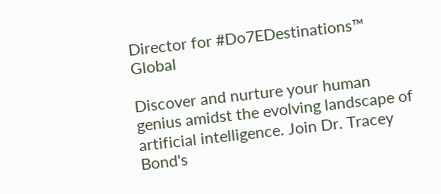Director for #Do7EDestinations™ Global

Discover and nurture your human genius amidst the evolving landscape of artificial intelligence. Join Dr. Tracey Bond's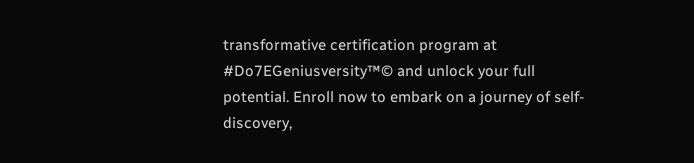transformative certification program at #Do7EGeniusversity™© and unlock your full potential. Enroll now to embark on a journey of self-discovery,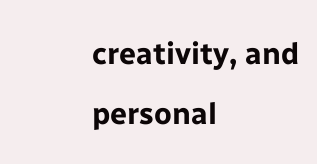creativity, and personal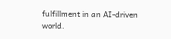fulfillment in an AI-driven world.